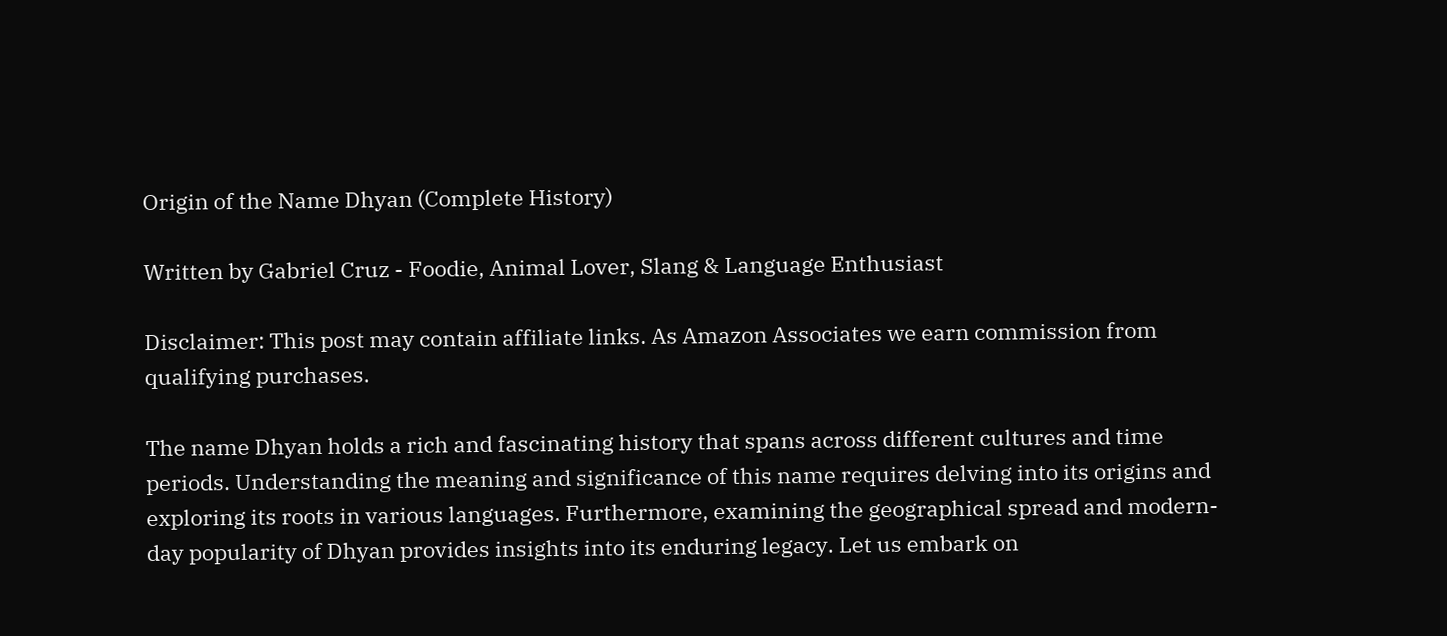Origin of the Name Dhyan (Complete History)

Written by Gabriel Cruz - Foodie, Animal Lover, Slang & Language Enthusiast

Disclaimer: This post may contain affiliate links. As Amazon Associates we earn commission from qualifying purchases.

The name Dhyan holds a rich and fascinating history that spans across different cultures and time periods. Understanding the meaning and significance of this name requires delving into its origins and exploring its roots in various languages. Furthermore, examining the geographical spread and modern-day popularity of Dhyan provides insights into its enduring legacy. Let us embark on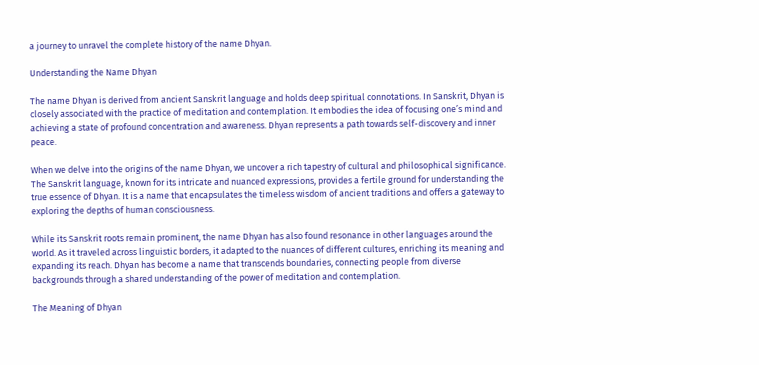a journey to unravel the complete history of the name Dhyan.

Understanding the Name Dhyan

The name Dhyan is derived from ancient Sanskrit language and holds deep spiritual connotations. In Sanskrit, Dhyan is closely associated with the practice of meditation and contemplation. It embodies the idea of focusing one’s mind and achieving a state of profound concentration and awareness. Dhyan represents a path towards self-discovery and inner peace.

When we delve into the origins of the name Dhyan, we uncover a rich tapestry of cultural and philosophical significance. The Sanskrit language, known for its intricate and nuanced expressions, provides a fertile ground for understanding the true essence of Dhyan. It is a name that encapsulates the timeless wisdom of ancient traditions and offers a gateway to exploring the depths of human consciousness.

While its Sanskrit roots remain prominent, the name Dhyan has also found resonance in other languages around the world. As it traveled across linguistic borders, it adapted to the nuances of different cultures, enriching its meaning and expanding its reach. Dhyan has become a name that transcends boundaries, connecting people from diverse backgrounds through a shared understanding of the power of meditation and contemplation.

The Meaning of Dhyan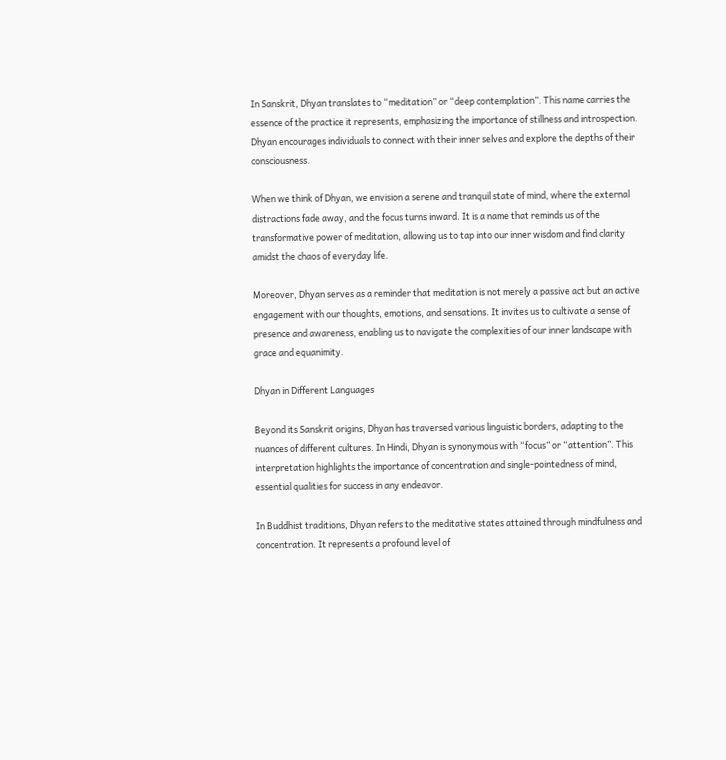In Sanskrit, Dhyan translates to “meditation” or “deep contemplation”. This name carries the essence of the practice it represents, emphasizing the importance of stillness and introspection. Dhyan encourages individuals to connect with their inner selves and explore the depths of their consciousness.

When we think of Dhyan, we envision a serene and tranquil state of mind, where the external distractions fade away, and the focus turns inward. It is a name that reminds us of the transformative power of meditation, allowing us to tap into our inner wisdom and find clarity amidst the chaos of everyday life.

Moreover, Dhyan serves as a reminder that meditation is not merely a passive act but an active engagement with our thoughts, emotions, and sensations. It invites us to cultivate a sense of presence and awareness, enabling us to navigate the complexities of our inner landscape with grace and equanimity.

Dhyan in Different Languages

Beyond its Sanskrit origins, Dhyan has traversed various linguistic borders, adapting to the nuances of different cultures. In Hindi, Dhyan is synonymous with “focus” or “attention”. This interpretation highlights the importance of concentration and single-pointedness of mind, essential qualities for success in any endeavor.

In Buddhist traditions, Dhyan refers to the meditative states attained through mindfulness and concentration. It represents a profound level of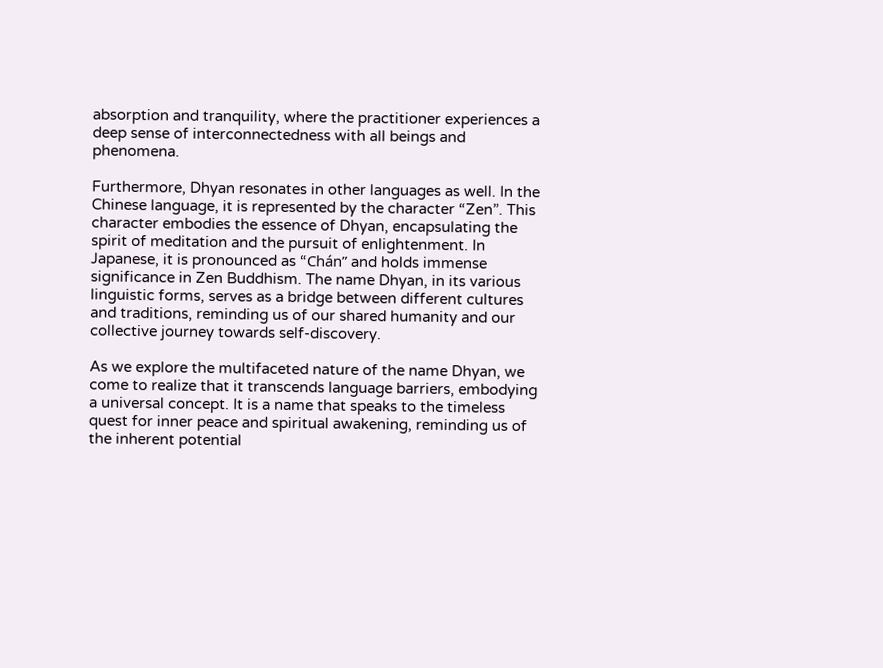absorption and tranquility, where the practitioner experiences a deep sense of interconnectedness with all beings and phenomena.

Furthermore, Dhyan resonates in other languages as well. In the Chinese language, it is represented by the character “Zen”. This character embodies the essence of Dhyan, encapsulating the spirit of meditation and the pursuit of enlightenment. In Japanese, it is pronounced as “Chán” and holds immense significance in Zen Buddhism. The name Dhyan, in its various linguistic forms, serves as a bridge between different cultures and traditions, reminding us of our shared humanity and our collective journey towards self-discovery.

As we explore the multifaceted nature of the name Dhyan, we come to realize that it transcends language barriers, embodying a universal concept. It is a name that speaks to the timeless quest for inner peace and spiritual awakening, reminding us of the inherent potential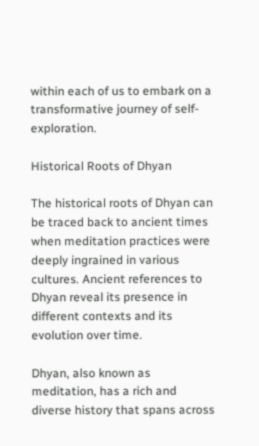within each of us to embark on a transformative journey of self-exploration.

Historical Roots of Dhyan

The historical roots of Dhyan can be traced back to ancient times when meditation practices were deeply ingrained in various cultures. Ancient references to Dhyan reveal its presence in different contexts and its evolution over time.

Dhyan, also known as meditation, has a rich and diverse history that spans across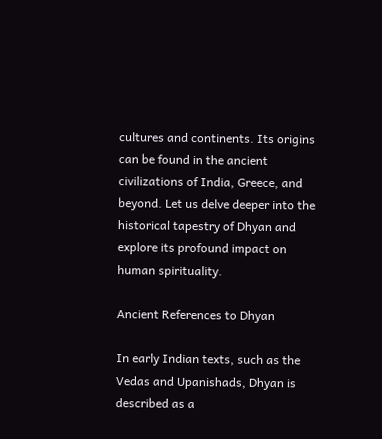cultures and continents. Its origins can be found in the ancient civilizations of India, Greece, and beyond. Let us delve deeper into the historical tapestry of Dhyan and explore its profound impact on human spirituality.

Ancient References to Dhyan

In early Indian texts, such as the Vedas and Upanishads, Dhyan is described as a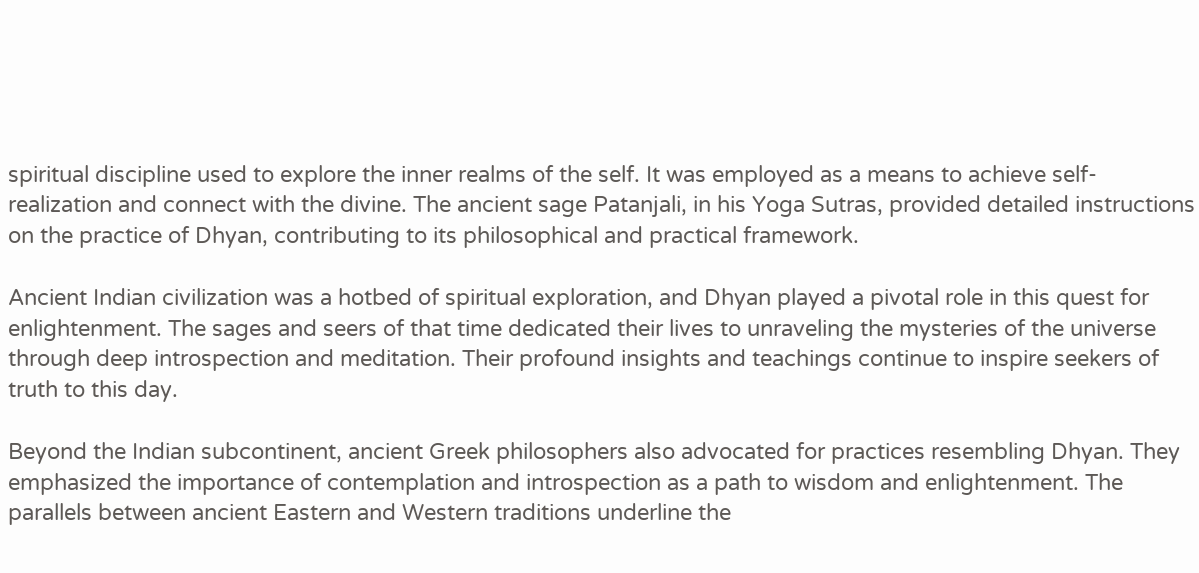spiritual discipline used to explore the inner realms of the self. It was employed as a means to achieve self-realization and connect with the divine. The ancient sage Patanjali, in his Yoga Sutras, provided detailed instructions on the practice of Dhyan, contributing to its philosophical and practical framework.

Ancient Indian civilization was a hotbed of spiritual exploration, and Dhyan played a pivotal role in this quest for enlightenment. The sages and seers of that time dedicated their lives to unraveling the mysteries of the universe through deep introspection and meditation. Their profound insights and teachings continue to inspire seekers of truth to this day.

Beyond the Indian subcontinent, ancient Greek philosophers also advocated for practices resembling Dhyan. They emphasized the importance of contemplation and introspection as a path to wisdom and enlightenment. The parallels between ancient Eastern and Western traditions underline the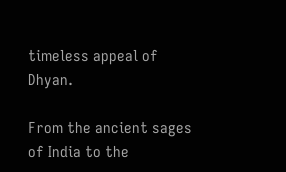timeless appeal of Dhyan.

From the ancient sages of India to the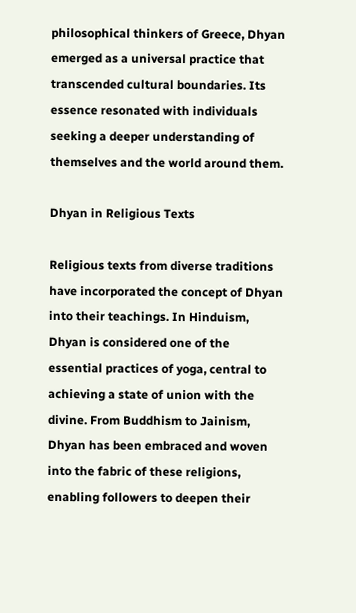philosophical thinkers of Greece, Dhyan emerged as a universal practice that transcended cultural boundaries. Its essence resonated with individuals seeking a deeper understanding of themselves and the world around them.

Dhyan in Religious Texts

Religious texts from diverse traditions have incorporated the concept of Dhyan into their teachings. In Hinduism, Dhyan is considered one of the essential practices of yoga, central to achieving a state of union with the divine. From Buddhism to Jainism, Dhyan has been embraced and woven into the fabric of these religions, enabling followers to deepen their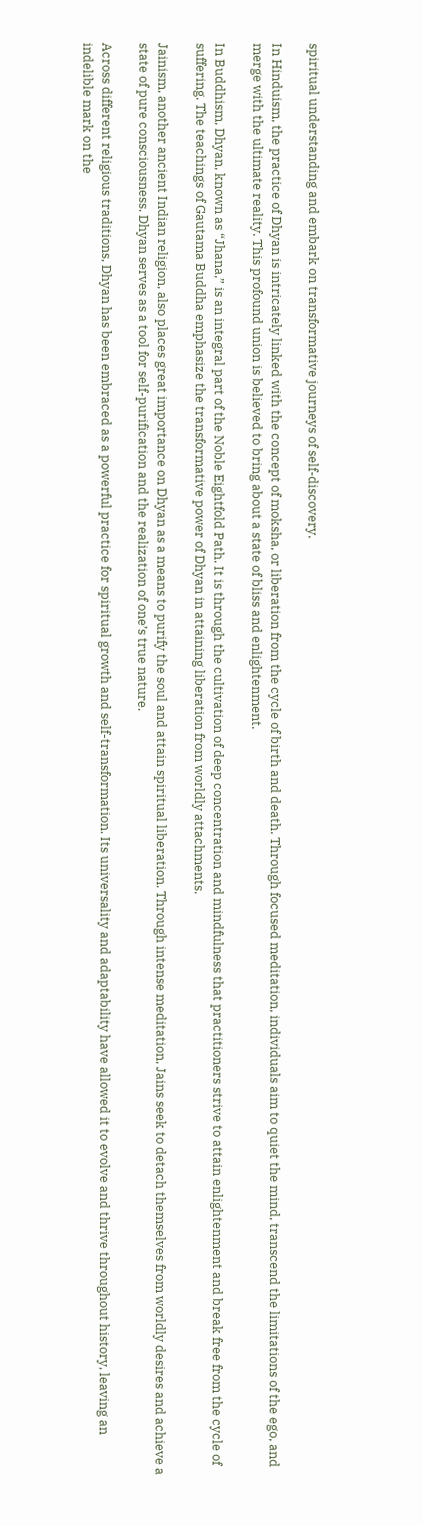spiritual understanding and embark on transformative journeys of self-discovery.

In Hinduism, the practice of Dhyan is intricately linked with the concept of moksha, or liberation from the cycle of birth and death. Through focused meditation, individuals aim to quiet the mind, transcend the limitations of the ego, and merge with the ultimate reality. This profound union is believed to bring about a state of bliss and enlightenment.

In Buddhism, Dhyan, known as “Jhana,” is an integral part of the Noble Eightfold Path. It is through the cultivation of deep concentration and mindfulness that practitioners strive to attain enlightenment and break free from the cycle of suffering. The teachings of Gautama Buddha emphasize the transformative power of Dhyan in attaining liberation from worldly attachments.

Jainism, another ancient Indian religion, also places great importance on Dhyan as a means to purify the soul and attain spiritual liberation. Through intense meditation, Jains seek to detach themselves from worldly desires and achieve a state of pure consciousness. Dhyan serves as a tool for self-purification and the realization of one’s true nature.

Across different religious traditions, Dhyan has been embraced as a powerful practice for spiritual growth and self-transformation. Its universality and adaptability have allowed it to evolve and thrive throughout history, leaving an indelible mark on the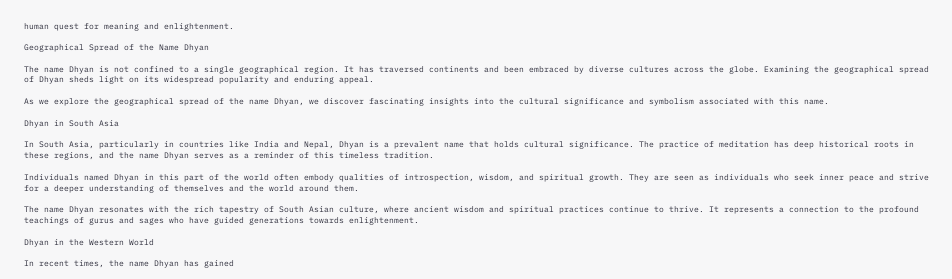human quest for meaning and enlightenment.

Geographical Spread of the Name Dhyan

The name Dhyan is not confined to a single geographical region. It has traversed continents and been embraced by diverse cultures across the globe. Examining the geographical spread of Dhyan sheds light on its widespread popularity and enduring appeal.

As we explore the geographical spread of the name Dhyan, we discover fascinating insights into the cultural significance and symbolism associated with this name.

Dhyan in South Asia

In South Asia, particularly in countries like India and Nepal, Dhyan is a prevalent name that holds cultural significance. The practice of meditation has deep historical roots in these regions, and the name Dhyan serves as a reminder of this timeless tradition.

Individuals named Dhyan in this part of the world often embody qualities of introspection, wisdom, and spiritual growth. They are seen as individuals who seek inner peace and strive for a deeper understanding of themselves and the world around them.

The name Dhyan resonates with the rich tapestry of South Asian culture, where ancient wisdom and spiritual practices continue to thrive. It represents a connection to the profound teachings of gurus and sages who have guided generations towards enlightenment.

Dhyan in the Western World

In recent times, the name Dhyan has gained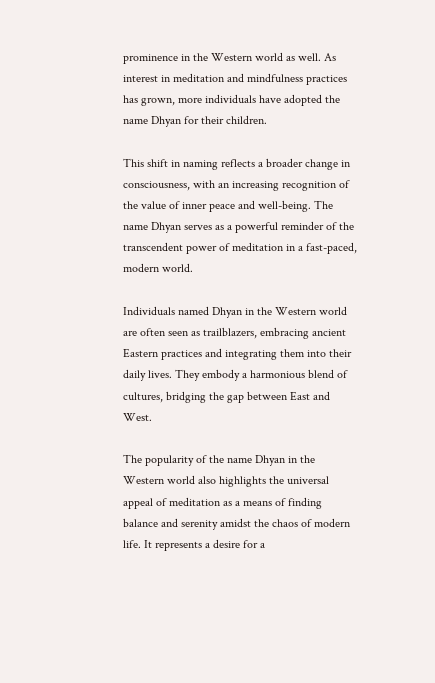prominence in the Western world as well. As interest in meditation and mindfulness practices has grown, more individuals have adopted the name Dhyan for their children.

This shift in naming reflects a broader change in consciousness, with an increasing recognition of the value of inner peace and well-being. The name Dhyan serves as a powerful reminder of the transcendent power of meditation in a fast-paced, modern world.

Individuals named Dhyan in the Western world are often seen as trailblazers, embracing ancient Eastern practices and integrating them into their daily lives. They embody a harmonious blend of cultures, bridging the gap between East and West.

The popularity of the name Dhyan in the Western world also highlights the universal appeal of meditation as a means of finding balance and serenity amidst the chaos of modern life. It represents a desire for a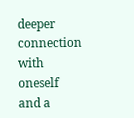deeper connection with oneself and a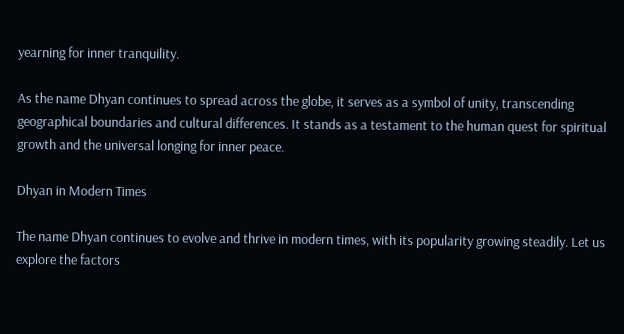yearning for inner tranquility.

As the name Dhyan continues to spread across the globe, it serves as a symbol of unity, transcending geographical boundaries and cultural differences. It stands as a testament to the human quest for spiritual growth and the universal longing for inner peace.

Dhyan in Modern Times

The name Dhyan continues to evolve and thrive in modern times, with its popularity growing steadily. Let us explore the factors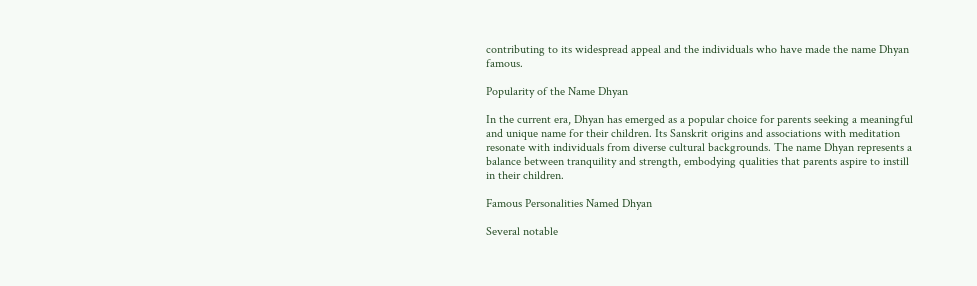contributing to its widespread appeal and the individuals who have made the name Dhyan famous.

Popularity of the Name Dhyan

In the current era, Dhyan has emerged as a popular choice for parents seeking a meaningful and unique name for their children. Its Sanskrit origins and associations with meditation resonate with individuals from diverse cultural backgrounds. The name Dhyan represents a balance between tranquility and strength, embodying qualities that parents aspire to instill in their children.

Famous Personalities Named Dhyan

Several notable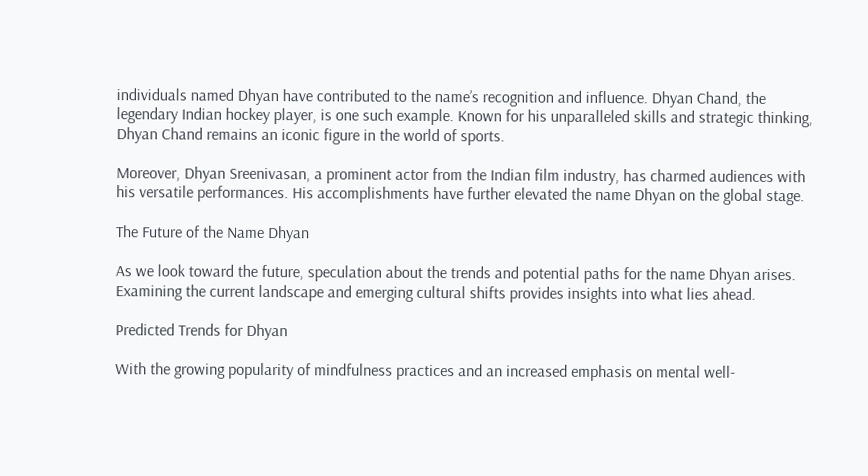individuals named Dhyan have contributed to the name’s recognition and influence. Dhyan Chand, the legendary Indian hockey player, is one such example. Known for his unparalleled skills and strategic thinking, Dhyan Chand remains an iconic figure in the world of sports.

Moreover, Dhyan Sreenivasan, a prominent actor from the Indian film industry, has charmed audiences with his versatile performances. His accomplishments have further elevated the name Dhyan on the global stage.

The Future of the Name Dhyan

As we look toward the future, speculation about the trends and potential paths for the name Dhyan arises. Examining the current landscape and emerging cultural shifts provides insights into what lies ahead.

Predicted Trends for Dhyan

With the growing popularity of mindfulness practices and an increased emphasis on mental well-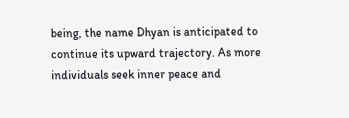being, the name Dhyan is anticipated to continue its upward trajectory. As more individuals seek inner peace and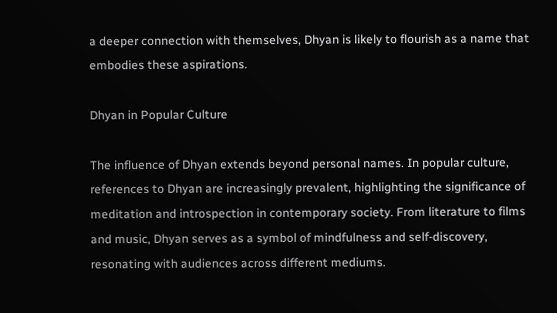a deeper connection with themselves, Dhyan is likely to flourish as a name that embodies these aspirations.

Dhyan in Popular Culture

The influence of Dhyan extends beyond personal names. In popular culture, references to Dhyan are increasingly prevalent, highlighting the significance of meditation and introspection in contemporary society. From literature to films and music, Dhyan serves as a symbol of mindfulness and self-discovery, resonating with audiences across different mediums.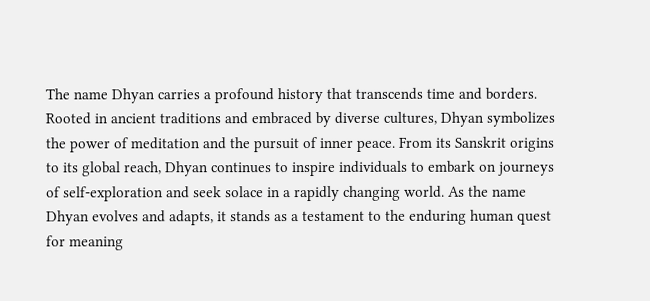The name Dhyan carries a profound history that transcends time and borders. Rooted in ancient traditions and embraced by diverse cultures, Dhyan symbolizes the power of meditation and the pursuit of inner peace. From its Sanskrit origins to its global reach, Dhyan continues to inspire individuals to embark on journeys of self-exploration and seek solace in a rapidly changing world. As the name Dhyan evolves and adapts, it stands as a testament to the enduring human quest for meaning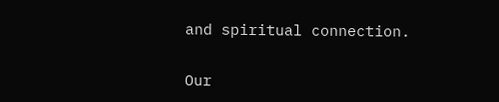and spiritual connection.

Our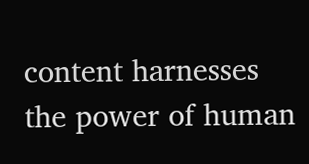content harnesses the power of human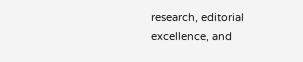research, editorial excellence, and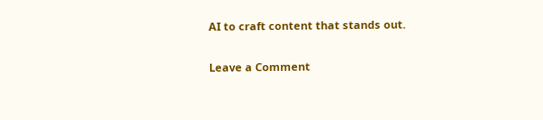AI to craft content that stands out.

Leave a Comment